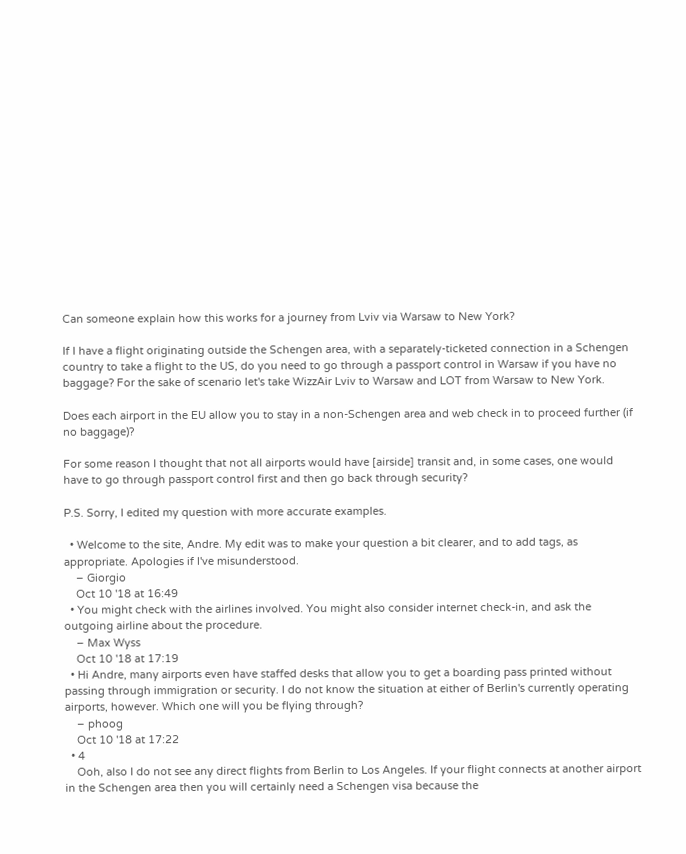Can someone explain how this works for a journey from Lviv via Warsaw to New York?

If I have a flight originating outside the Schengen area, with a separately-ticketed connection in a Schengen country to take a flight to the US, do you need to go through a passport control in Warsaw if you have no baggage? For the sake of scenario let's take WizzAir Lviv to Warsaw and LOT from Warsaw to New York.

Does each airport in the EU allow you to stay in a non-Schengen area and web check in to proceed further (if no baggage)?

For some reason I thought that not all airports would have [airside] transit and, in some cases, one would have to go through passport control first and then go back through security?

P.S. Sorry, I edited my question with more accurate examples.

  • Welcome to the site, Andre. My edit was to make your question a bit clearer, and to add tags, as appropriate. Apologies if I've misunderstood.
    – Giorgio
    Oct 10 '18 at 16:49
  • You might check with the airlines involved. You might also consider internet check-in, and ask the outgoing airline about the procedure.
    – Max Wyss
    Oct 10 '18 at 17:19
  • Hi Andre, many airports even have staffed desks that allow you to get a boarding pass printed without passing through immigration or security. I do not know the situation at either of Berlin's currently operating airports, however. Which one will you be flying through?
    – phoog
    Oct 10 '18 at 17:22
  • 4
    Ooh, also I do not see any direct flights from Berlin to Los Angeles. If your flight connects at another airport in the Schengen area then you will certainly need a Schengen visa because the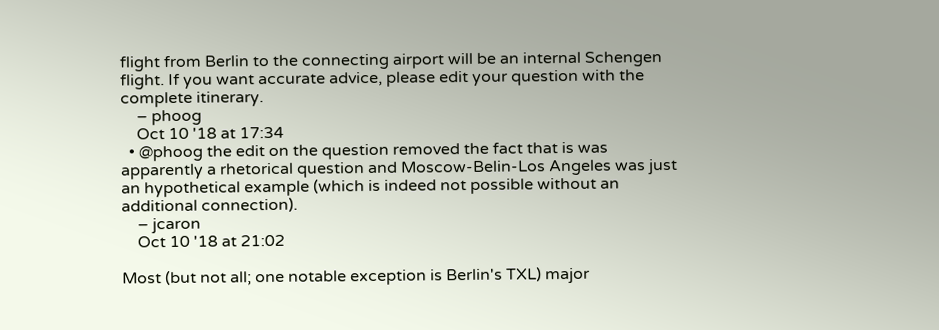flight from Berlin to the connecting airport will be an internal Schengen flight. If you want accurate advice, please edit your question with the complete itinerary.
    – phoog
    Oct 10 '18 at 17:34
  • @phoog the edit on the question removed the fact that is was apparently a rhetorical question and Moscow-Belin-Los Angeles was just an hypothetical example (which is indeed not possible without an additional connection).
    – jcaron
    Oct 10 '18 at 21:02

Most (but not all; one notable exception is Berlin's TXL) major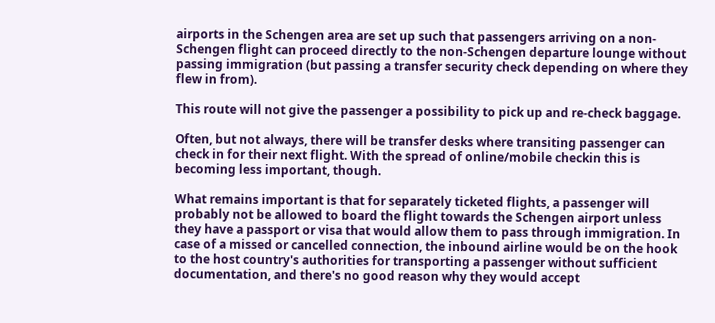airports in the Schengen area are set up such that passengers arriving on a non-Schengen flight can proceed directly to the non-Schengen departure lounge without passing immigration (but passing a transfer security check depending on where they flew in from).

This route will not give the passenger a possibility to pick up and re-check baggage.

Often, but not always, there will be transfer desks where transiting passenger can check in for their next flight. With the spread of online/mobile checkin this is becoming less important, though.

What remains important is that for separately ticketed flights, a passenger will probably not be allowed to board the flight towards the Schengen airport unless they have a passport or visa that would allow them to pass through immigration. In case of a missed or cancelled connection, the inbound airline would be on the hook to the host country's authorities for transporting a passenger without sufficient documentation, and there's no good reason why they would accept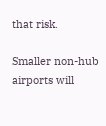that risk.

Smaller non-hub airports will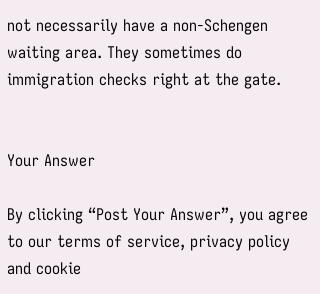not necessarily have a non-Schengen waiting area. They sometimes do immigration checks right at the gate.


Your Answer

By clicking “Post Your Answer”, you agree to our terms of service, privacy policy and cookie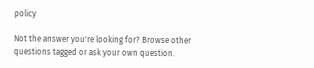policy

Not the answer you're looking for? Browse other questions tagged or ask your own question.